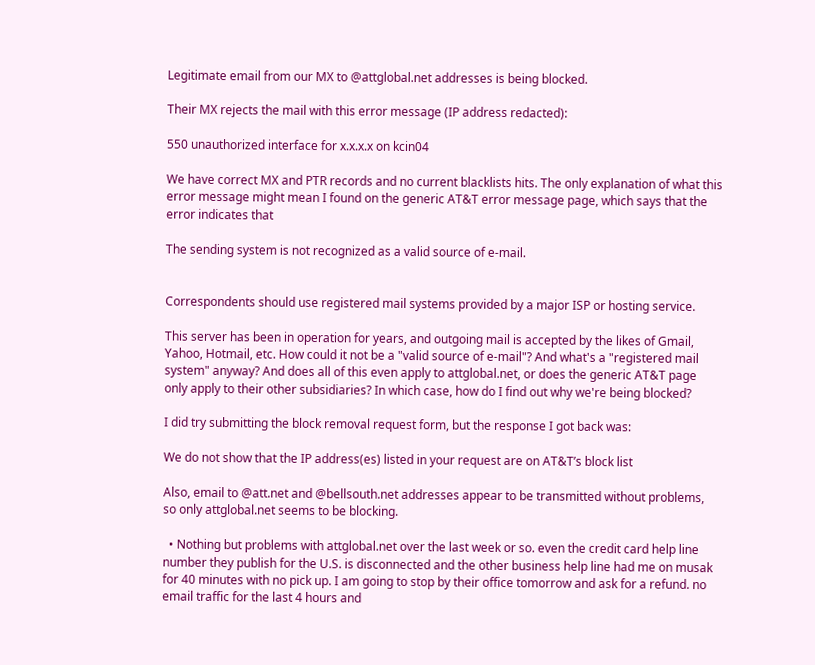Legitimate email from our MX to @attglobal.net addresses is being blocked.

Their MX rejects the mail with this error message (IP address redacted):

550 unauthorized interface for x.x.x.x on kcin04

We have correct MX and PTR records and no current blacklists hits. The only explanation of what this error message might mean I found on the generic AT&T error message page, which says that the error indicates that

The sending system is not recognized as a valid source of e-mail.


Correspondents should use registered mail systems provided by a major ISP or hosting service.

This server has been in operation for years, and outgoing mail is accepted by the likes of Gmail, Yahoo, Hotmail, etc. How could it not be a "valid source of e-mail"? And what's a "registered mail system" anyway? And does all of this even apply to attglobal.net, or does the generic AT&T page only apply to their other subsidiaries? In which case, how do I find out why we're being blocked?

I did try submitting the block removal request form, but the response I got back was:

We do not show that the IP address(es) listed in your request are on AT&T’s block list

Also, email to @att.net and @bellsouth.net addresses appear to be transmitted without problems, so only attglobal.net seems to be blocking.

  • Nothing but problems with attglobal.net over the last week or so. even the credit card help line number they publish for the U.S. is disconnected and the other business help line had me on musak for 40 minutes with no pick up. I am going to stop by their office tomorrow and ask for a refund. no email traffic for the last 4 hours and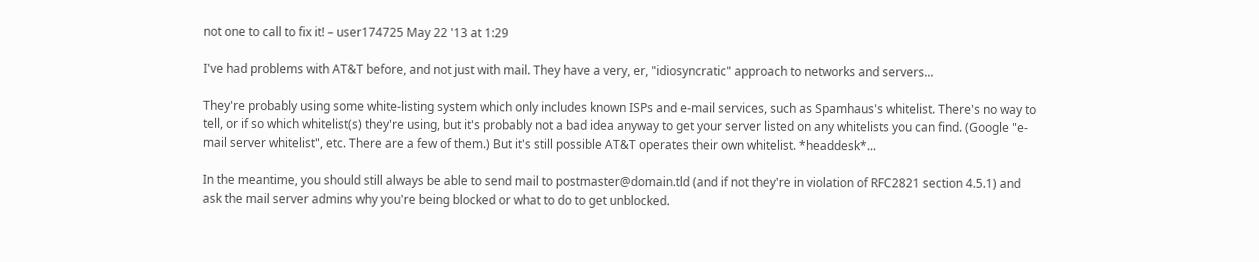not one to call to fix it! – user174725 May 22 '13 at 1:29

I've had problems with AT&T before, and not just with mail. They have a very, er, "idiosyncratic" approach to networks and servers...

They're probably using some white-listing system which only includes known ISPs and e-mail services, such as Spamhaus's whitelist. There's no way to tell, or if so which whitelist(s) they're using, but it's probably not a bad idea anyway to get your server listed on any whitelists you can find. (Google "e-mail server whitelist", etc. There are a few of them.) But it's still possible AT&T operates their own whitelist. *headdesk*...

In the meantime, you should still always be able to send mail to postmaster@domain.tld (and if not they're in violation of RFC2821 section 4.5.1) and ask the mail server admins why you're being blocked or what to do to get unblocked.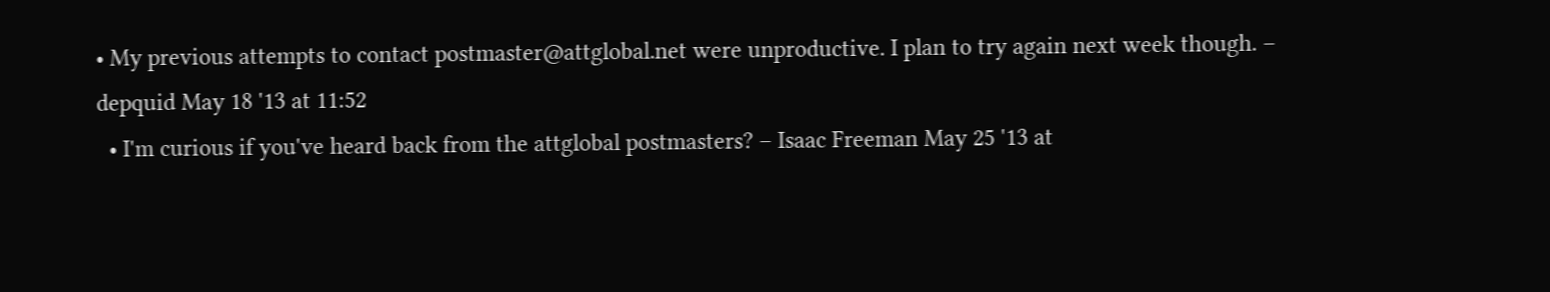• My previous attempts to contact postmaster@attglobal.net were unproductive. I plan to try again next week though. – depquid May 18 '13 at 11:52
  • I'm curious if you've heard back from the attglobal postmasters? – Isaac Freeman May 25 '13 at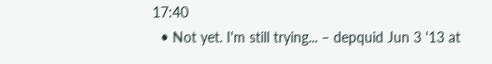17:40
  • Not yet. I'm still trying... – depquid Jun 3 '13 at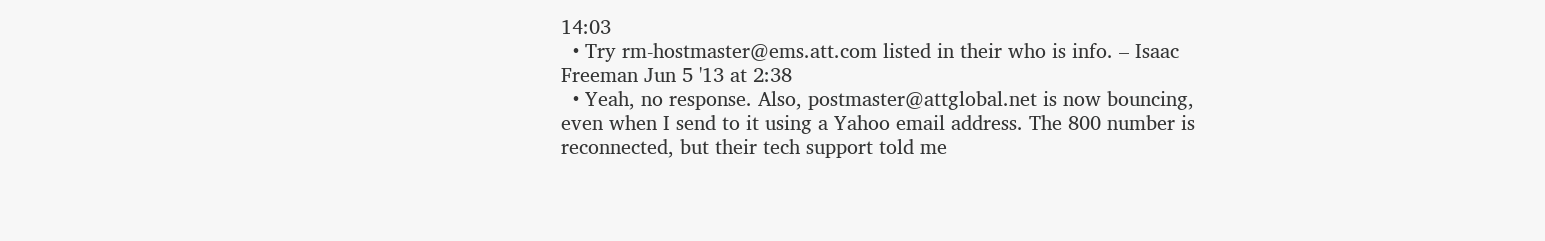14:03
  • Try rm-hostmaster@ems.att.com listed in their who is info. – Isaac Freeman Jun 5 '13 at 2:38
  • Yeah, no response. Also, postmaster@attglobal.net is now bouncing, even when I send to it using a Yahoo email address. The 800 number is reconnected, but their tech support told me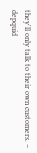they'll only talk to their own customers. – depquid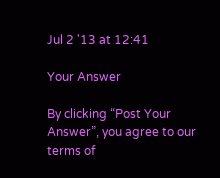Jul 2 '13 at 12:41

Your Answer

By clicking “Post Your Answer”, you agree to our terms of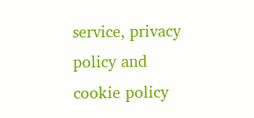service, privacy policy and cookie policy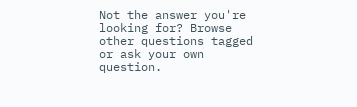Not the answer you're looking for? Browse other questions tagged or ask your own question.